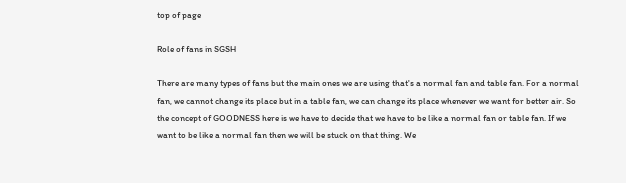top of page

Role of fans in SGSH

There are many types of fans but the main ones we are using that's a normal fan and table fan. For a normal fan, we cannot change its place but in a table fan, we can change its place whenever we want for better air. So the concept of GOODNESS here is we have to decide that we have to be like a normal fan or table fan. If we want to be like a normal fan then we will be stuck on that thing. We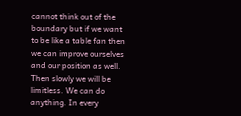cannot think out of the boundary but if we want to be like a table fan then we can improve ourselves and our position as well. Then slowly we will be limitless. We can do anything. In every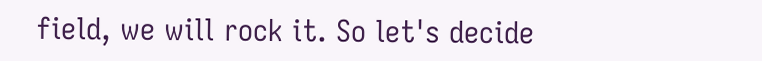field, we will rock it. So let's decide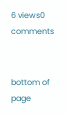6 views0 comments


bottom of page